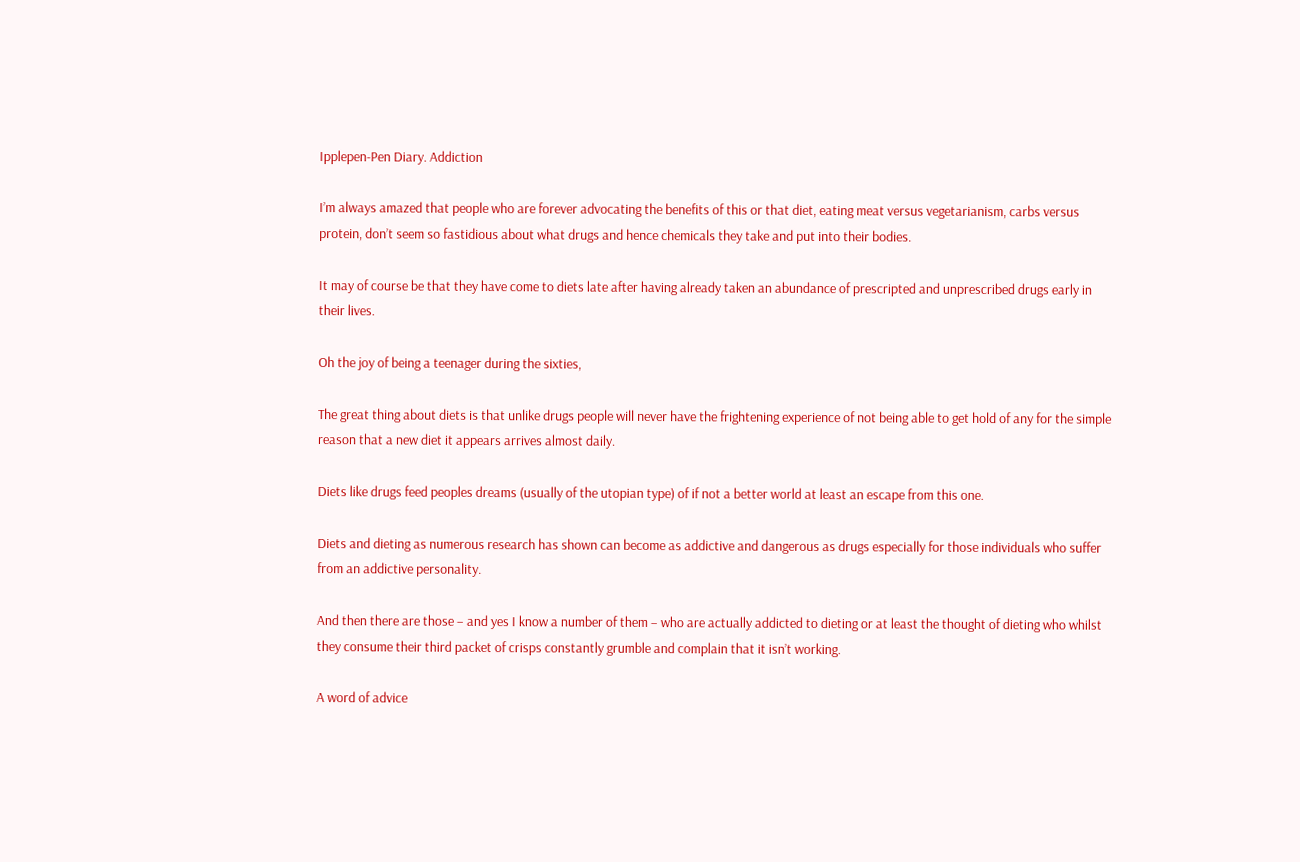Ipplepen-Pen Diary. Addiction

I’m always amazed that people who are forever advocating the benefits of this or that diet, eating meat versus vegetarianism, carbs versus protein, don’t seem so fastidious about what drugs and hence chemicals they take and put into their bodies.

It may of course be that they have come to diets late after having already taken an abundance of prescripted and unprescribed drugs early in their lives.

Oh the joy of being a teenager during the sixties,

The great thing about diets is that unlike drugs people will never have the frightening experience of not being able to get hold of any for the simple reason that a new diet it appears arrives almost daily.

Diets like drugs feed peoples dreams (usually of the utopian type) of if not a better world at least an escape from this one.

Diets and dieting as numerous research has shown can become as addictive and dangerous as drugs especially for those individuals who suffer from an addictive personality.

And then there are those – and yes I know a number of them – who are actually addicted to dieting or at least the thought of dieting who whilst they consume their third packet of crisps constantly grumble and complain that it isn’t working.

A word of advice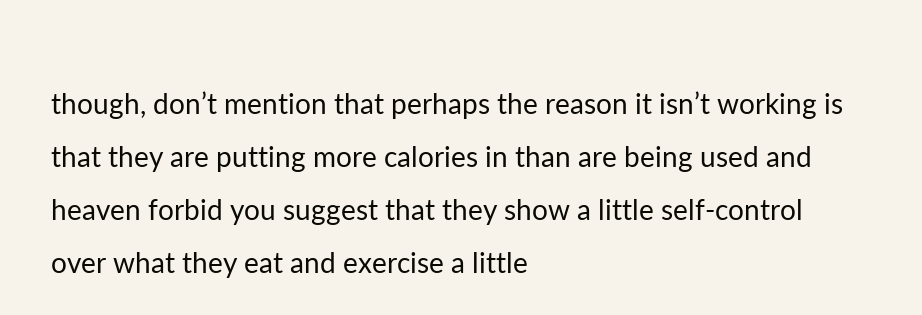though, don’t mention that perhaps the reason it isn’t working is that they are putting more calories in than are being used and heaven forbid you suggest that they show a little self-control over what they eat and exercise a little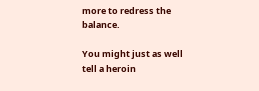more to redress the balance.

You might just as well tell a heroin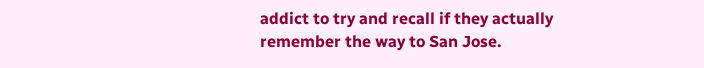addict to try and recall if they actually remember the way to San Jose.